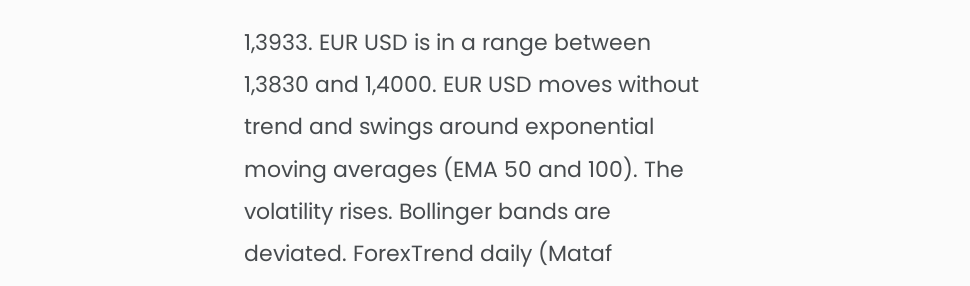1,3933. EUR USD is in a range between 1,3830 and 1,4000. EUR USD moves without trend and swings around exponential moving averages (EMA 50 and 100). The volatility rises. Bollinger bands are deviated. ForexTrend daily (Mataf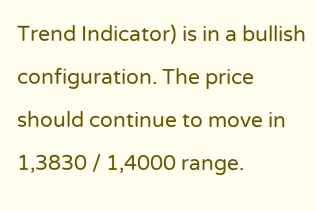Trend Indicator) is in a bullish configuration. The price should continue to move in 1,3830 / 1,4000 range.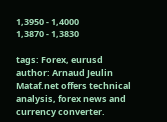1,3950 - 1,4000
1,3870 - 1,3830

tags: Forex, eurusd
author: Arnaud Jeulin
Mataf.net offers technical analysis, forex news and currency converter.